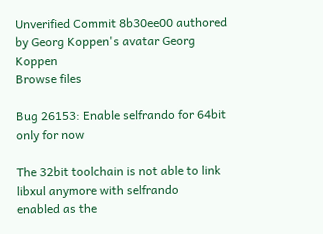Unverified Commit 8b30ee00 authored by Georg Koppen's avatar Georg Koppen
Browse files

Bug 26153: Enable selfrando for 64bit only for now

The 32bit toolchain is not able to link libxul anymore with selfrando
enabled as the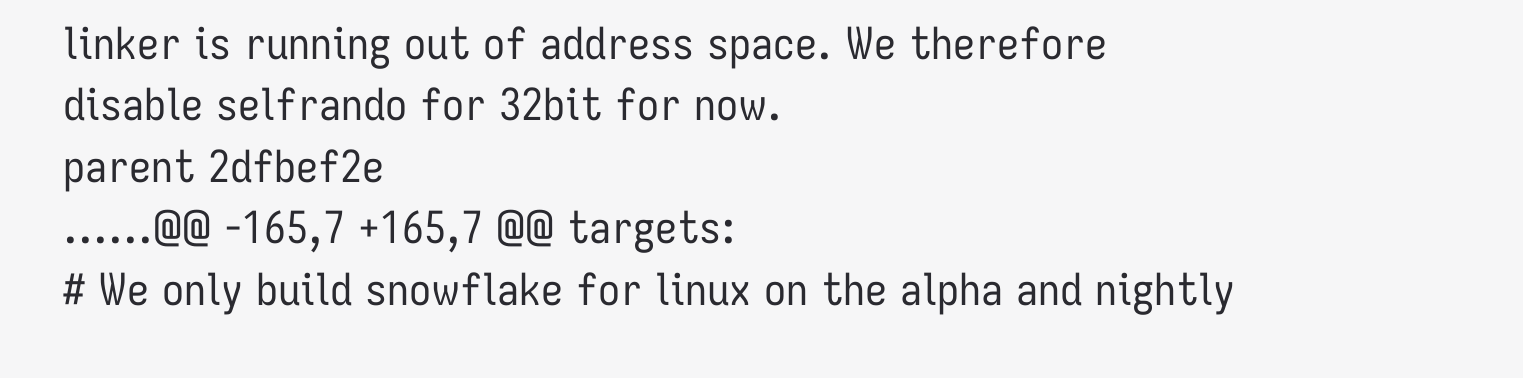linker is running out of address space. We therefore
disable selfrando for 32bit for now.
parent 2dfbef2e
......@@ -165,7 +165,7 @@ targets:
# We only build snowflake for linux on the alpha and nightly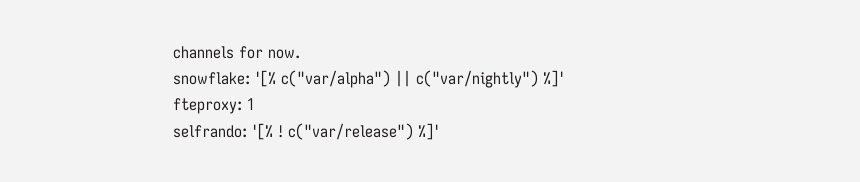channels for now.
snowflake: '[% c("var/alpha") || c("var/nightly") %]'
fteproxy: 1
selfrando: '[% ! c("var/release") %]'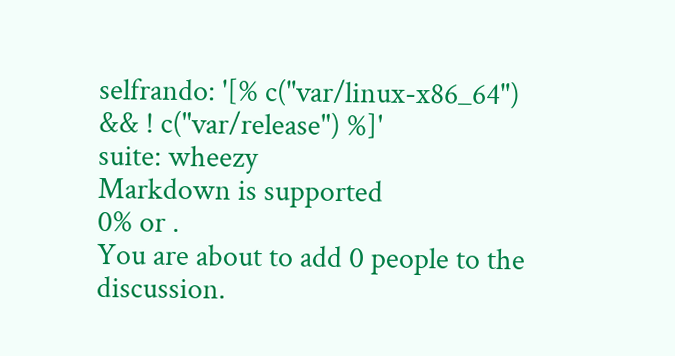selfrando: '[% c("var/linux-x86_64") && ! c("var/release") %]'
suite: wheezy
Markdown is supported
0% or .
You are about to add 0 people to the discussion.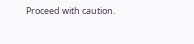Proceed with caution.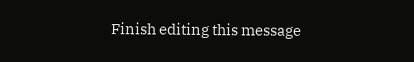Finish editing this message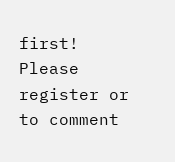first!
Please register or to comment